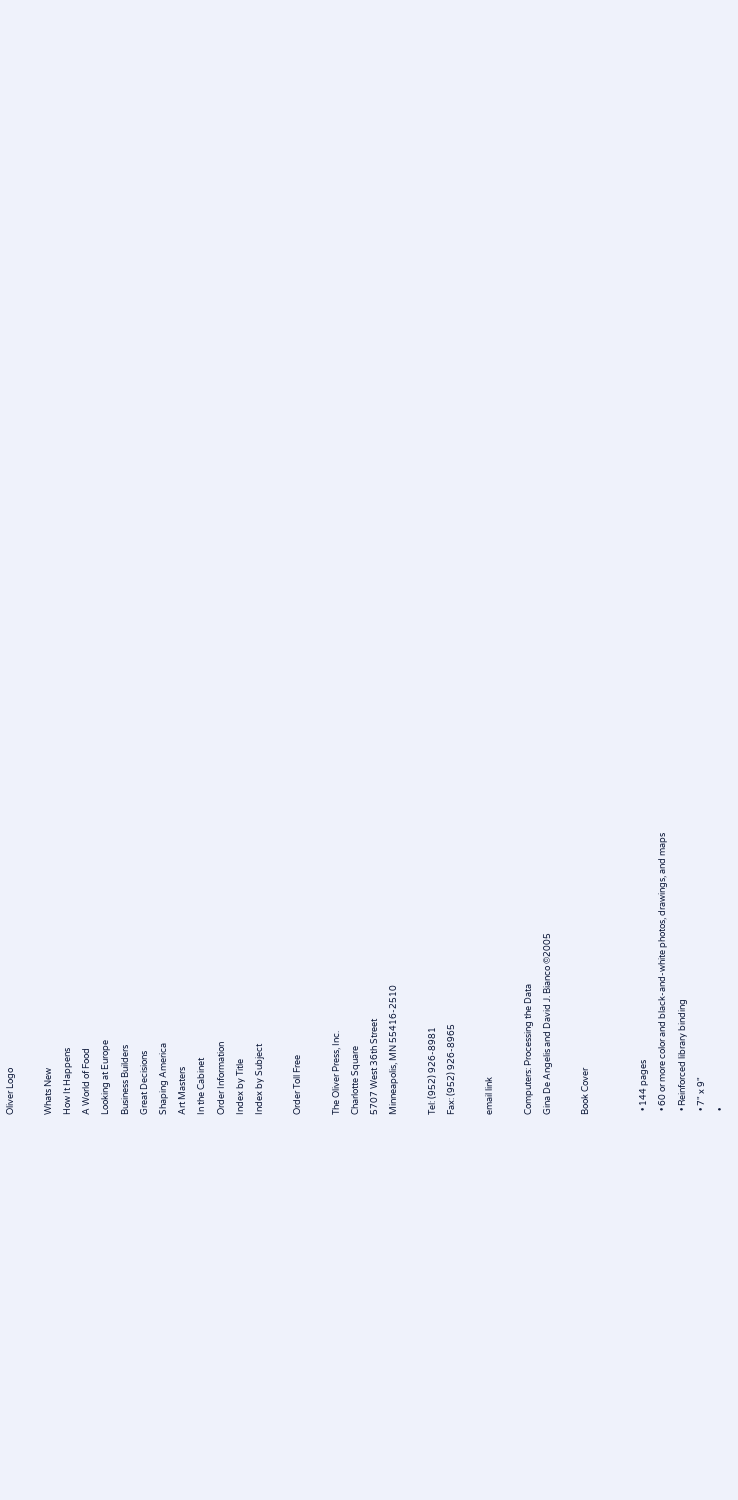Oliver Logo

Whats New
How It Happens
A World of Food
Looking at Europe
Business Builders
Great Decisions
Shaping America
Art Masters
In the Cabinet
Order Information
Index by Title
Index by Subject

Order Toll Free

The Oliver Press, Inc.
Charlotte Square
5707 West 36th Street
Minneapolis, MN 55416-2510

Tel: (952) 926-8981
Fax: (952) 926-8965

email link

Computers: Processing the Data
Gina De Angelis and David J. Bianco ©2005

Book Cover


  • 144 pages
  • 60 or more color and black-and-white photos, drawings, and maps
  • Reinforced library binding
  • 7" x 9"
  •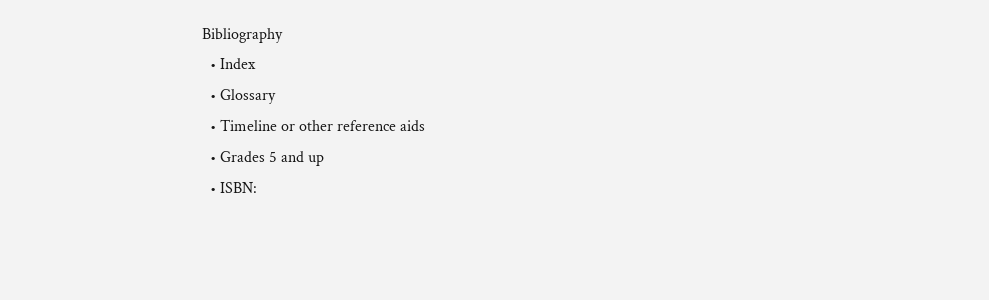Bibliography
  • Index
  • Glossary
  • Timeline or other reference aids
  • Grades 5 and up
  • ISBN: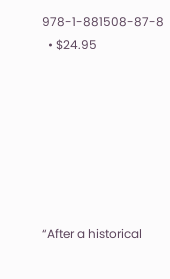978-1-881508-87-8
  • $24.95







“After a historical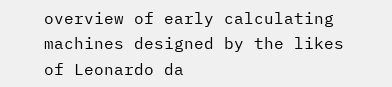overview of early calculating machines designed by the likes of Leonardo da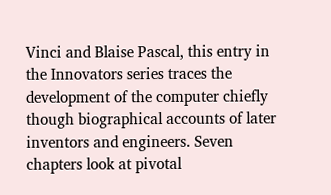Vinci and Blaise Pascal, this entry in the Innovators series traces the development of the computer chiefly though biographical accounts of later inventors and engineers. Seven chapters look at pivotal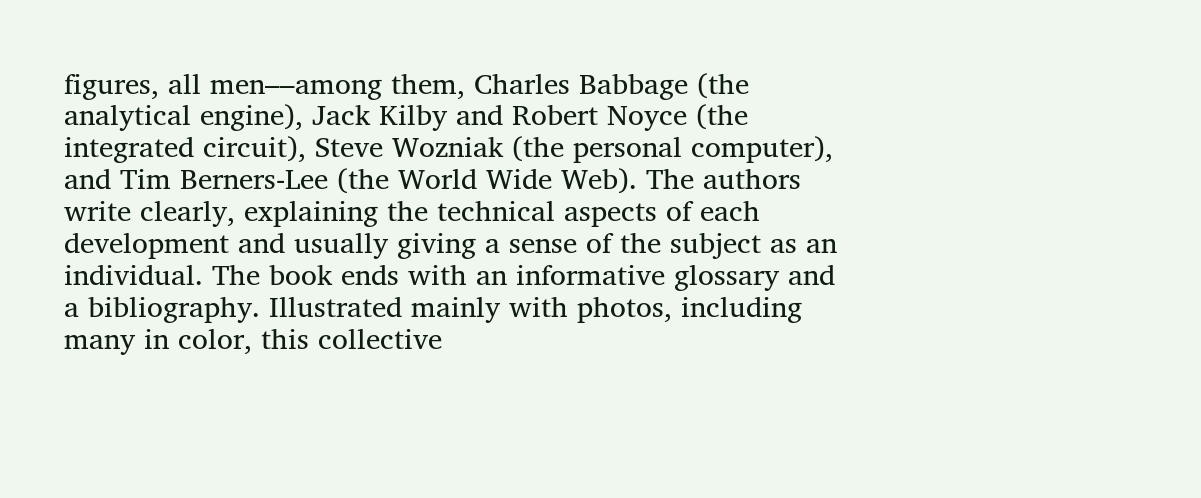figures, all men––among them, Charles Babbage (the analytical engine), Jack Kilby and Robert Noyce (the integrated circuit), Steve Wozniak (the personal computer), and Tim Berners-Lee (the World Wide Web). The authors write clearly, explaining the technical aspects of each development and usually giving a sense of the subject as an individual. The book ends with an informative glossary and a bibliography. Illustrated mainly with photos, including many in color, this collective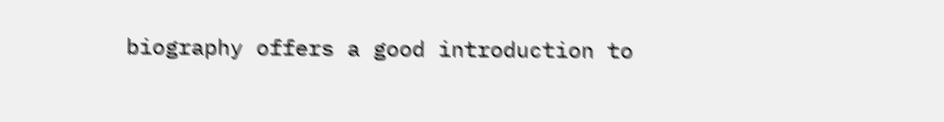biography offers a good introduction to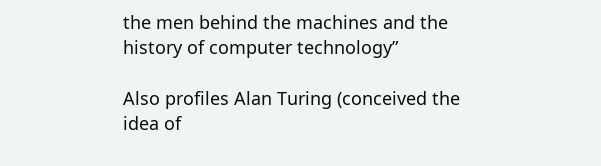the men behind the machines and the history of computer technology”

Also profiles Alan Turing (conceived the idea of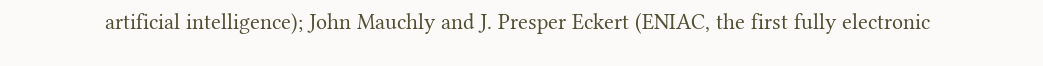artificial intelligence); John Mauchly and J. Presper Eckert (ENIAC, the first fully electronic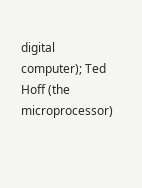digital computer); Ted Hoff (the microprocessor)